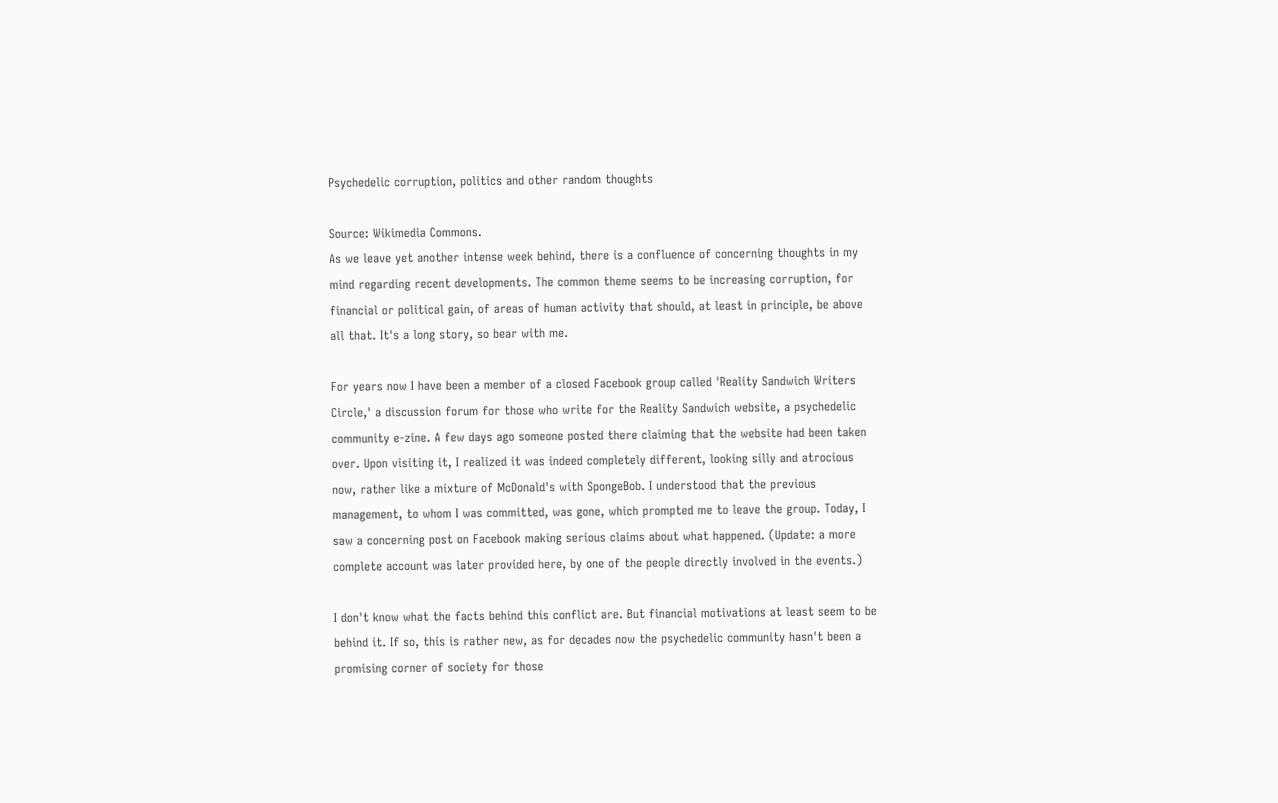Psychedelic corruption, politics and other random thoughts

Source: Wikimedia Commons.
As we leave yet another intense week behind, there is a confluence of concerning thoughts in my mind regarding recent developments. The common theme seems to be increasing corruption, for financial or political gain, of areas of human activity that should, at least in principle, be above all that. It's a long story, so bear with me.

For years now I have been a member of a closed Facebook group called 'Reality Sandwich Writers Circle,' a discussion forum for those who write for the Reality Sandwich website, a psychedelic community e-zine. A few days ago someone posted there claiming that the website had been taken over. Upon visiting it, I realized it was indeed completely different, looking silly and atrocious now, rather like a mixture of McDonald's with SpongeBob. I understood that the previous management, to whom I was committed, was gone, which prompted me to leave the group. Today, I saw a concerning post on Facebook making serious claims about what happened. (Update: a more complete account was later provided here, by one of the people directly involved in the events.)

I don't know what the facts behind this conflict are. But financial motivations at least seem to be behind it. If so, this is rather new, as for decades now the psychedelic community hasn't been a promising corner of society for those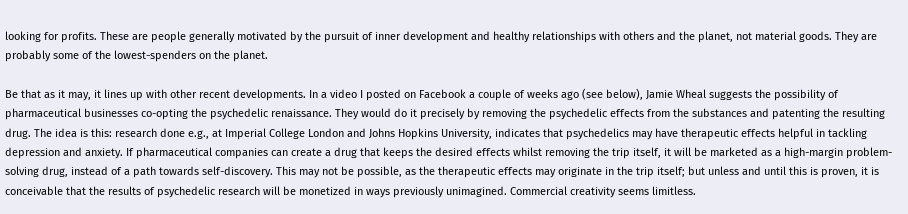looking for profits. These are people generally motivated by the pursuit of inner development and healthy relationships with others and the planet, not material goods. They are probably some of the lowest-spenders on the planet.

Be that as it may, it lines up with other recent developments. In a video I posted on Facebook a couple of weeks ago (see below), Jamie Wheal suggests the possibility of pharmaceutical businesses co-opting the psychedelic renaissance. They would do it precisely by removing the psychedelic effects from the substances and patenting the resulting drug. The idea is this: research done e.g., at Imperial College London and Johns Hopkins University, indicates that psychedelics may have therapeutic effects helpful in tackling depression and anxiety. If pharmaceutical companies can create a drug that keeps the desired effects whilst removing the trip itself, it will be marketed as a high-margin problem-solving drug, instead of a path towards self-discovery. This may not be possible, as the therapeutic effects may originate in the trip itself; but unless and until this is proven, it is conceivable that the results of psychedelic research will be monetized in ways previously unimagined. Commercial creativity seems limitless.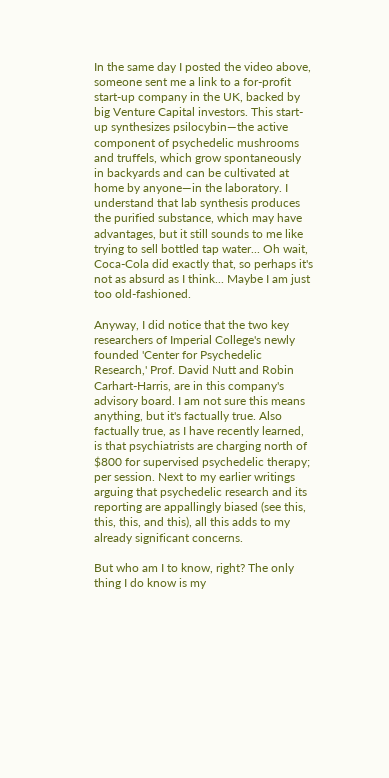In the same day I posted the video above, someone sent me a link to a for-profit start-up company in the UK, backed by big Venture Capital investors. This start-up synthesizes psilocybin—the active component of psychedelic mushrooms and truffels, which grow spontaneously in backyards and can be cultivated at home by anyone—in the laboratory. I understand that lab synthesis produces the purified substance, which may have advantages, but it still sounds to me like trying to sell bottled tap water... Oh wait, Coca-Cola did exactly that, so perhaps it's not as absurd as I think... Maybe I am just too old-fashioned.

Anyway, I did notice that the two key researchers of Imperial College's newly founded 'Center for Psychedelic Research,' Prof. David Nutt and Robin Carhart-Harris, are in this company's advisory board. I am not sure this means anything, but it's factually true. Also factually true, as I have recently learned, is that psychiatrists are charging north of $800 for supervised psychedelic therapy; per session. Next to my earlier writings arguing that psychedelic research and its reporting are appallingly biased (see this, this, this, and this), all this adds to my already significant concerns.

But who am I to know, right? The only thing I do know is my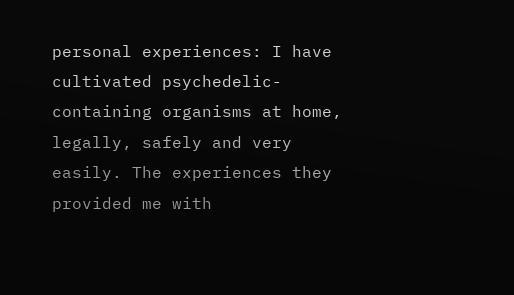personal experiences: I have cultivated psychedelic-containing organisms at home, legally, safely and very easily. The experiences they provided me with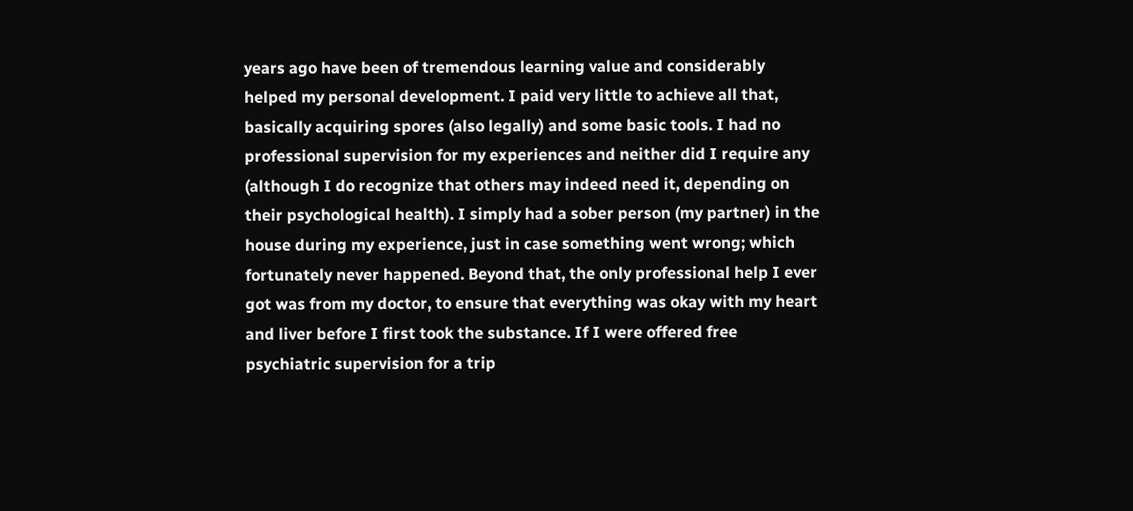years ago have been of tremendous learning value and considerably helped my personal development. I paid very little to achieve all that, basically acquiring spores (also legally) and some basic tools. I had no professional supervision for my experiences and neither did I require any (although I do recognize that others may indeed need it, depending on their psychological health). I simply had a sober person (my partner) in the house during my experience, just in case something went wrong; which fortunately never happened. Beyond that, the only professional help I ever got was from my doctor, to ensure that everything was okay with my heart and liver before I first took the substance. If I were offered free psychiatric supervision for a trip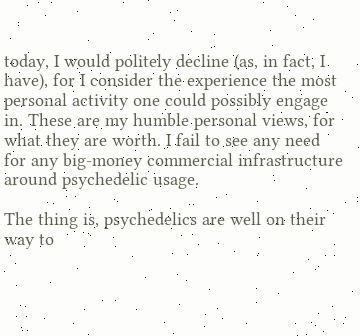today, I would politely decline (as, in fact, I have), for I consider the experience the most personal activity one could possibly engage in. These are my humble personal views, for what they are worth. I fail to see any need for any big-money commercial infrastructure around psychedelic usage.

The thing is, psychedelics are well on their way to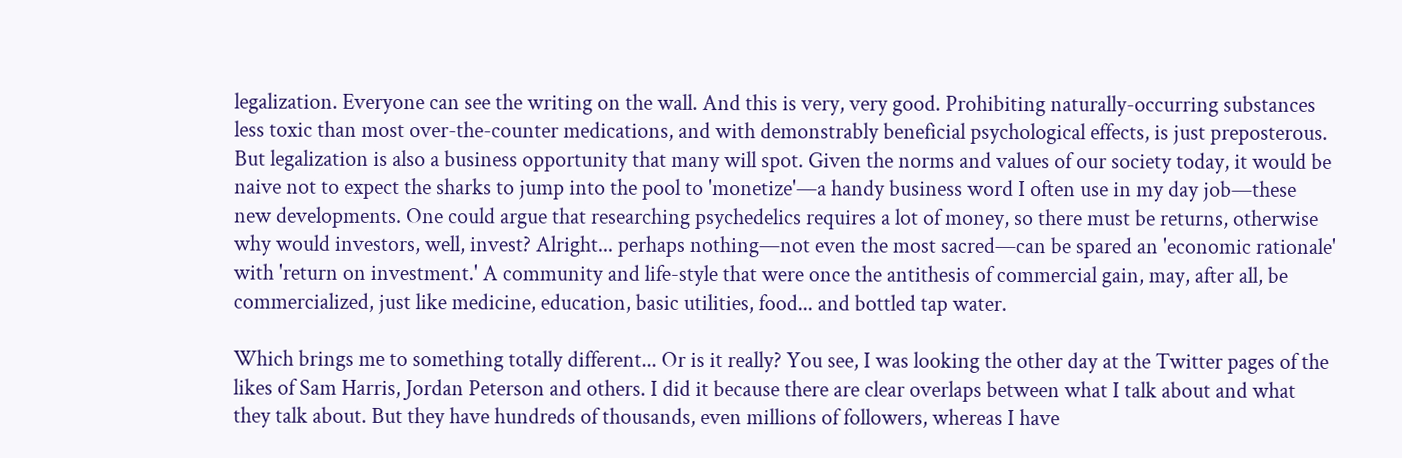legalization. Everyone can see the writing on the wall. And this is very, very good. Prohibiting naturally-occurring substances less toxic than most over-the-counter medications, and with demonstrably beneficial psychological effects, is just preposterous. But legalization is also a business opportunity that many will spot. Given the norms and values of our society today, it would be naive not to expect the sharks to jump into the pool to 'monetize'—a handy business word I often use in my day job—these new developments. One could argue that researching psychedelics requires a lot of money, so there must be returns, otherwise why would investors, well, invest? Alright... perhaps nothing—not even the most sacred—can be spared an 'economic rationale' with 'return on investment.' A community and life-style that were once the antithesis of commercial gain, may, after all, be commercialized, just like medicine, education, basic utilities, food... and bottled tap water.

Which brings me to something totally different... Or is it really? You see, I was looking the other day at the Twitter pages of the likes of Sam Harris, Jordan Peterson and others. I did it because there are clear overlaps between what I talk about and what they talk about. But they have hundreds of thousands, even millions of followers, whereas I have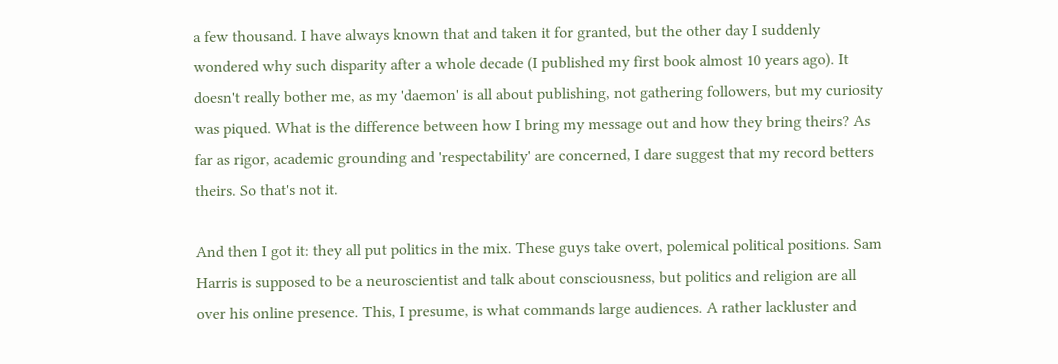a few thousand. I have always known that and taken it for granted, but the other day I suddenly wondered why such disparity after a whole decade (I published my first book almost 10 years ago). It doesn't really bother me, as my 'daemon' is all about publishing, not gathering followers, but my curiosity was piqued. What is the difference between how I bring my message out and how they bring theirs? As far as rigor, academic grounding and 'respectability' are concerned, I dare suggest that my record betters theirs. So that's not it.

And then I got it: they all put politics in the mix. These guys take overt, polemical political positions. Sam Harris is supposed to be a neuroscientist and talk about consciousness, but politics and religion are all over his online presence. This, I presume, is what commands large audiences. A rather lackluster and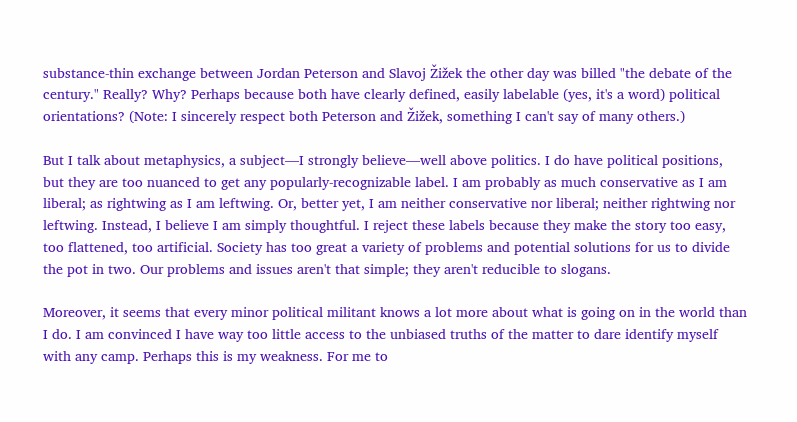substance-thin exchange between Jordan Peterson and Slavoj Žižek the other day was billed "the debate of the century." Really? Why? Perhaps because both have clearly defined, easily labelable (yes, it's a word) political orientations? (Note: I sincerely respect both Peterson and Žižek, something I can't say of many others.)

But I talk about metaphysics, a subject—I strongly believe—well above politics. I do have political positions, but they are too nuanced to get any popularly-recognizable label. I am probably as much conservative as I am liberal; as rightwing as I am leftwing. Or, better yet, I am neither conservative nor liberal; neither rightwing nor leftwing. Instead, I believe I am simply thoughtful. I reject these labels because they make the story too easy, too flattened, too artificial. Society has too great a variety of problems and potential solutions for us to divide the pot in two. Our problems and issues aren't that simple; they aren't reducible to slogans.

Moreover, it seems that every minor political militant knows a lot more about what is going on in the world than I do. I am convinced I have way too little access to the unbiased truths of the matter to dare identify myself with any camp. Perhaps this is my weakness. For me to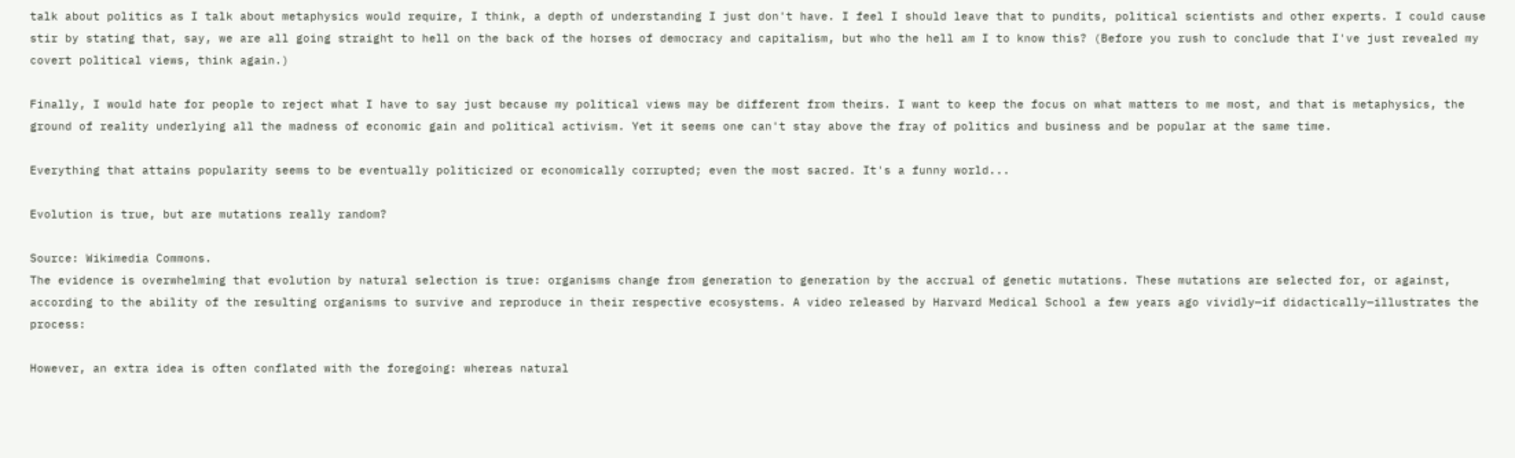talk about politics as I talk about metaphysics would require, I think, a depth of understanding I just don't have. I feel I should leave that to pundits, political scientists and other experts. I could cause stir by stating that, say, we are all going straight to hell on the back of the horses of democracy and capitalism, but who the hell am I to know this? (Before you rush to conclude that I've just revealed my covert political views, think again.)

Finally, I would hate for people to reject what I have to say just because my political views may be different from theirs. I want to keep the focus on what matters to me most, and that is metaphysics, the ground of reality underlying all the madness of economic gain and political activism. Yet it seems one can't stay above the fray of politics and business and be popular at the same time.

Everything that attains popularity seems to be eventually politicized or economically corrupted; even the most sacred. It's a funny world...

Evolution is true, but are mutations really random?

Source: Wikimedia Commons.
The evidence is overwhelming that evolution by natural selection is true: organisms change from generation to generation by the accrual of genetic mutations. These mutations are selected for, or against, according to the ability of the resulting organisms to survive and reproduce in their respective ecosystems. A video released by Harvard Medical School a few years ago vividly—if didactically—illustrates the process:

However, an extra idea is often conflated with the foregoing: whereas natural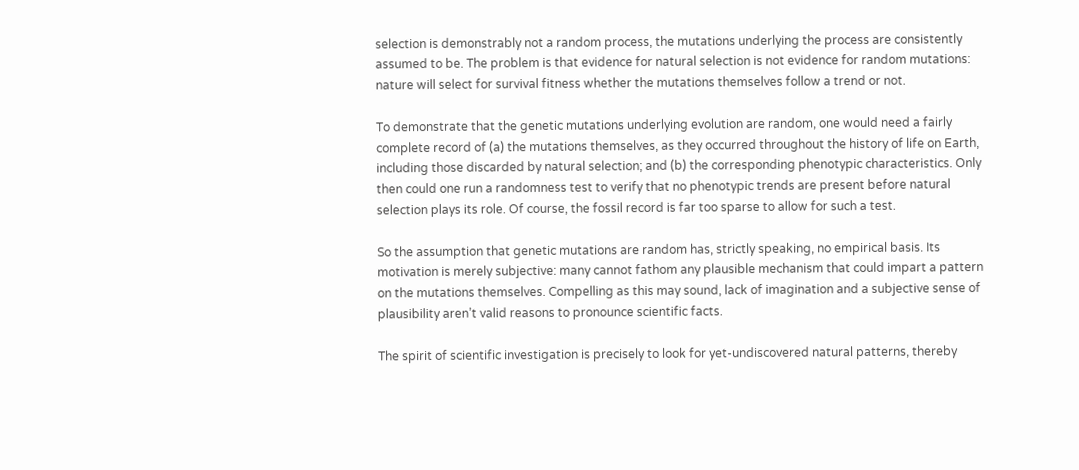selection is demonstrably not a random process, the mutations underlying the process are consistently assumed to be. The problem is that evidence for natural selection is not evidence for random mutations: nature will select for survival fitness whether the mutations themselves follow a trend or not.

To demonstrate that the genetic mutations underlying evolution are random, one would need a fairly complete record of (a) the mutations themselves, as they occurred throughout the history of life on Earth, including those discarded by natural selection; and (b) the corresponding phenotypic characteristics. Only then could one run a randomness test to verify that no phenotypic trends are present before natural selection plays its role. Of course, the fossil record is far too sparse to allow for such a test.

So the assumption that genetic mutations are random has, strictly speaking, no empirical basis. Its motivation is merely subjective: many cannot fathom any plausible mechanism that could impart a pattern on the mutations themselves. Compelling as this may sound, lack of imagination and a subjective sense of plausibility aren’t valid reasons to pronounce scientific facts.

The spirit of scientific investigation is precisely to look for yet-undiscovered natural patterns, thereby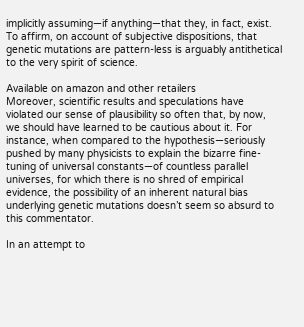implicitly assuming—if anything—that they, in fact, exist. To affirm, on account of subjective dispositions, that genetic mutations are pattern-less is arguably antithetical to the very spirit of science.

Available on amazon and other retailers
Moreover, scientific results and speculations have violated our sense of plausibility so often that, by now, we should have learned to be cautious about it. For instance, when compared to the hypothesis—seriously pushed by many physicists to explain the bizarre fine-tuning of universal constants—of countless parallel universes, for which there is no shred of empirical evidence, the possibility of an inherent natural bias underlying genetic mutations doesn’t seem so absurd to this commentator.

In an attempt to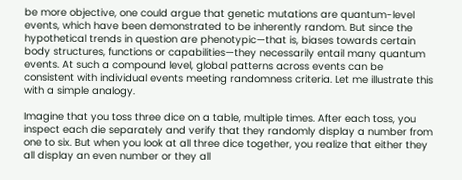be more objective, one could argue that genetic mutations are quantum-level events, which have been demonstrated to be inherently random. But since the hypothetical trends in question are phenotypic—that is, biases towards certain body structures, functions or capabilities—they necessarily entail many quantum events. At such a compound level, global patterns across events can be consistent with individual events meeting randomness criteria. Let me illustrate this with a simple analogy.

Imagine that you toss three dice on a table, multiple times. After each toss, you inspect each die separately and verify that they randomly display a number from one to six. But when you look at all three dice together, you realize that either they all display an even number or they all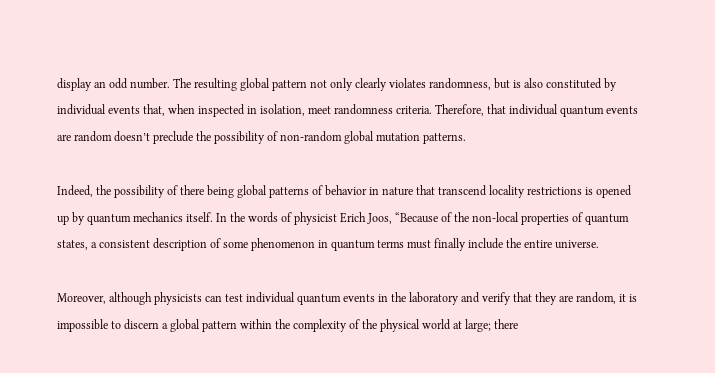display an odd number. The resulting global pattern not only clearly violates randomness, but is also constituted by individual events that, when inspected in isolation, meet randomness criteria. Therefore, that individual quantum events are random doesn’t preclude the possibility of non-random global mutation patterns.

Indeed, the possibility of there being global patterns of behavior in nature that transcend locality restrictions is opened up by quantum mechanics itself. In the words of physicist Erich Joos, “Because of the non-local properties of quantum states, a consistent description of some phenomenon in quantum terms must finally include the entire universe.

Moreover, although physicists can test individual quantum events in the laboratory and verify that they are random, it is impossible to discern a global pattern within the complexity of the physical world at large; there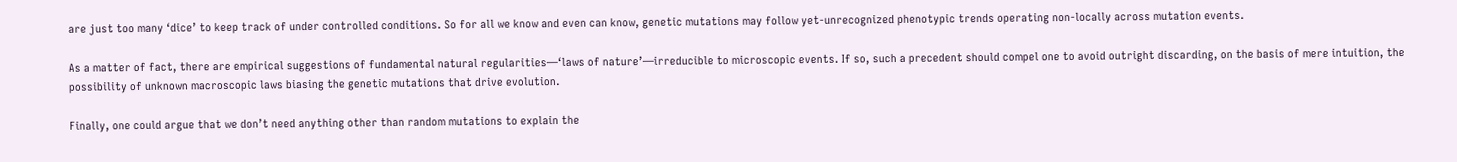are just too many ‘dice’ to keep track of under controlled conditions. So for all we know and even can know, genetic mutations may follow yet-unrecognized phenotypic trends operating non-locally across mutation events.

As a matter of fact, there are empirical suggestions of fundamental natural regularities—‘laws of nature’—irreducible to microscopic events. If so, such a precedent should compel one to avoid outright discarding, on the basis of mere intuition, the possibility of unknown macroscopic laws biasing the genetic mutations that drive evolution.

Finally, one could argue that we don’t need anything other than random mutations to explain the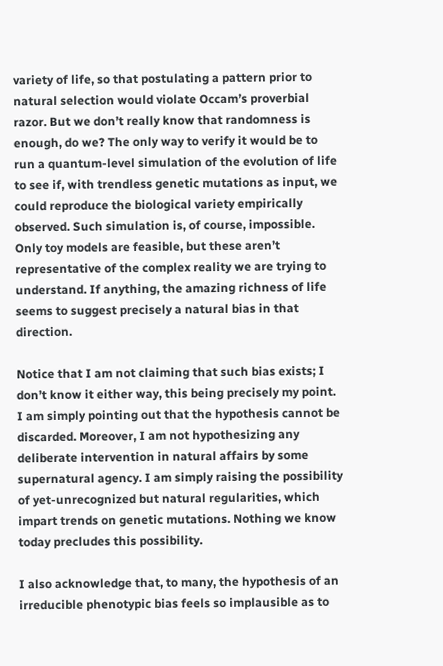variety of life, so that postulating a pattern prior to natural selection would violate Occam’s proverbial razor. But we don’t really know that randomness is enough, do we? The only way to verify it would be to run a quantum-level simulation of the evolution of life to see if, with trendless genetic mutations as input, we could reproduce the biological variety empirically observed. Such simulation is, of course, impossible. Only toy models are feasible, but these aren’t representative of the complex reality we are trying to understand. If anything, the amazing richness of life seems to suggest precisely a natural bias in that direction.

Notice that I am not claiming that such bias exists; I don’t know it either way, this being precisely my point. I am simply pointing out that the hypothesis cannot be discarded. Moreover, I am not hypothesizing any deliberate intervention in natural affairs by some supernatural agency. I am simply raising the possibility of yet-unrecognized but natural regularities, which impart trends on genetic mutations. Nothing we know today precludes this possibility.

I also acknowledge that, to many, the hypothesis of an irreducible phenotypic bias feels so implausible as to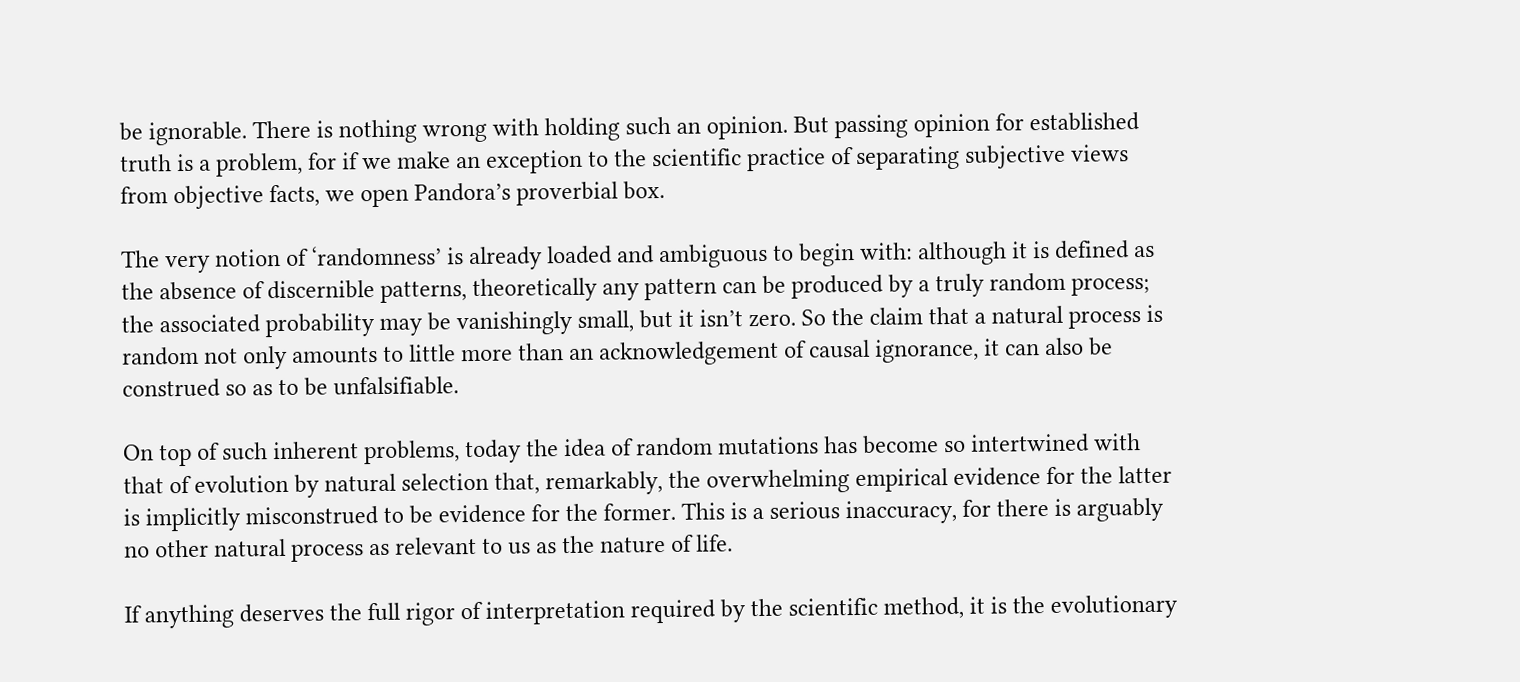be ignorable. There is nothing wrong with holding such an opinion. But passing opinion for established truth is a problem, for if we make an exception to the scientific practice of separating subjective views from objective facts, we open Pandora’s proverbial box.

The very notion of ‘randomness’ is already loaded and ambiguous to begin with: although it is defined as the absence of discernible patterns, theoretically any pattern can be produced by a truly random process; the associated probability may be vanishingly small, but it isn’t zero. So the claim that a natural process is random not only amounts to little more than an acknowledgement of causal ignorance, it can also be construed so as to be unfalsifiable.

On top of such inherent problems, today the idea of random mutations has become so intertwined with that of evolution by natural selection that, remarkably, the overwhelming empirical evidence for the latter is implicitly misconstrued to be evidence for the former. This is a serious inaccuracy, for there is arguably no other natural process as relevant to us as the nature of life.

If anything deserves the full rigor of interpretation required by the scientific method, it is the evolutionary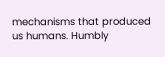mechanisms that produced us humans. Humbly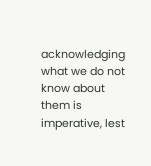acknowledging what we do not know about them is imperative, lest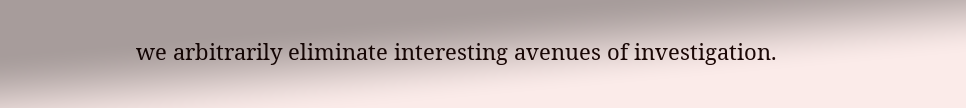we arbitrarily eliminate interesting avenues of investigation.